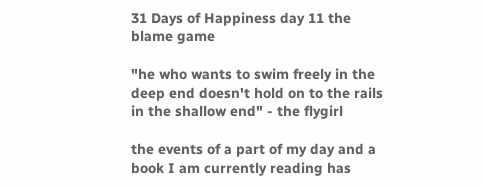31 Days of Happiness day 11 the blame game

"he who wants to swim freely in the deep end doesn't hold on to the rails in the shallow end" - the flygirl

the events of a part of my day and a book I am currently reading has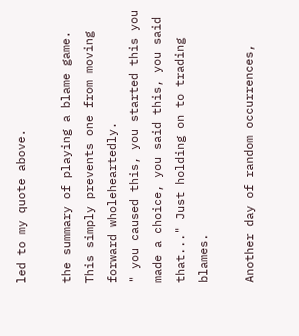led to my quote above.

the summary of playing a blame game. This simply prevents one from moving forward wholeheartedly.
" you caused this, you started this you made a choice, you said this, you said that..." Just holding on to trading blames.

Another day of random occurrences,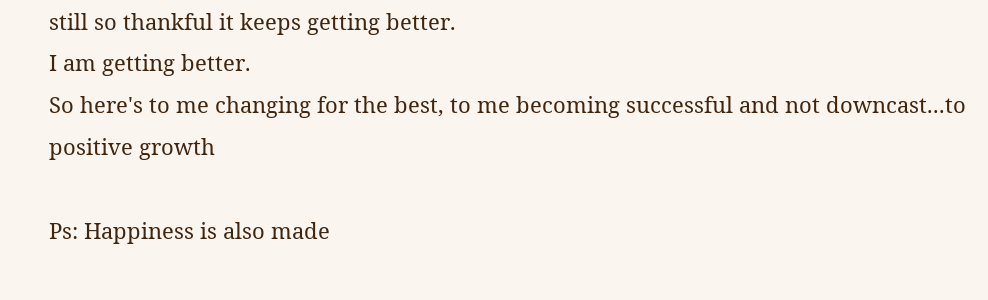still so thankful it keeps getting better.
I am getting better.
So here's to me changing for the best, to me becoming successful and not downcast...to positive growth

Ps: Happiness is also made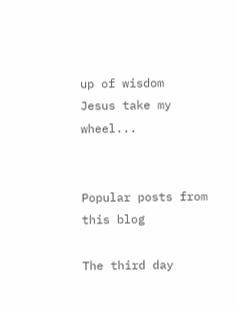up of wisdom
Jesus take my wheel...


Popular posts from this blog

The third day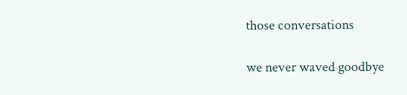those conversations

we never waved goodbye